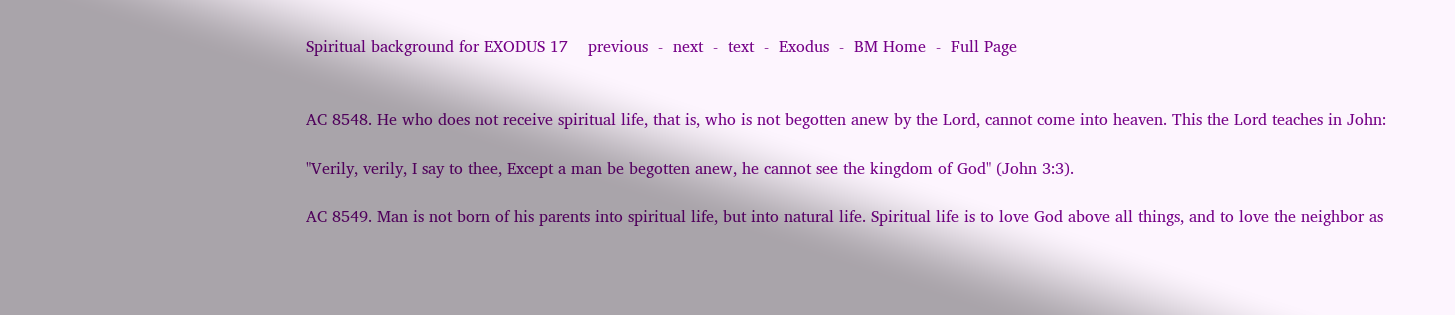Spiritual background for EXODUS 17    previous  -  next  -  text  -  Exodus  -  BM Home  -  Full Page


AC 8548. He who does not receive spiritual life, that is, who is not begotten anew by the Lord, cannot come into heaven. This the Lord teaches in John:

"Verily, verily, I say to thee, Except a man be begotten anew, he cannot see the kingdom of God" (John 3:3).

AC 8549. Man is not born of his parents into spiritual life, but into natural life. Spiritual life is to love God above all things, and to love the neighbor as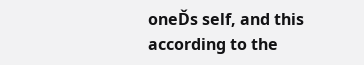oneĎs self, and this according to the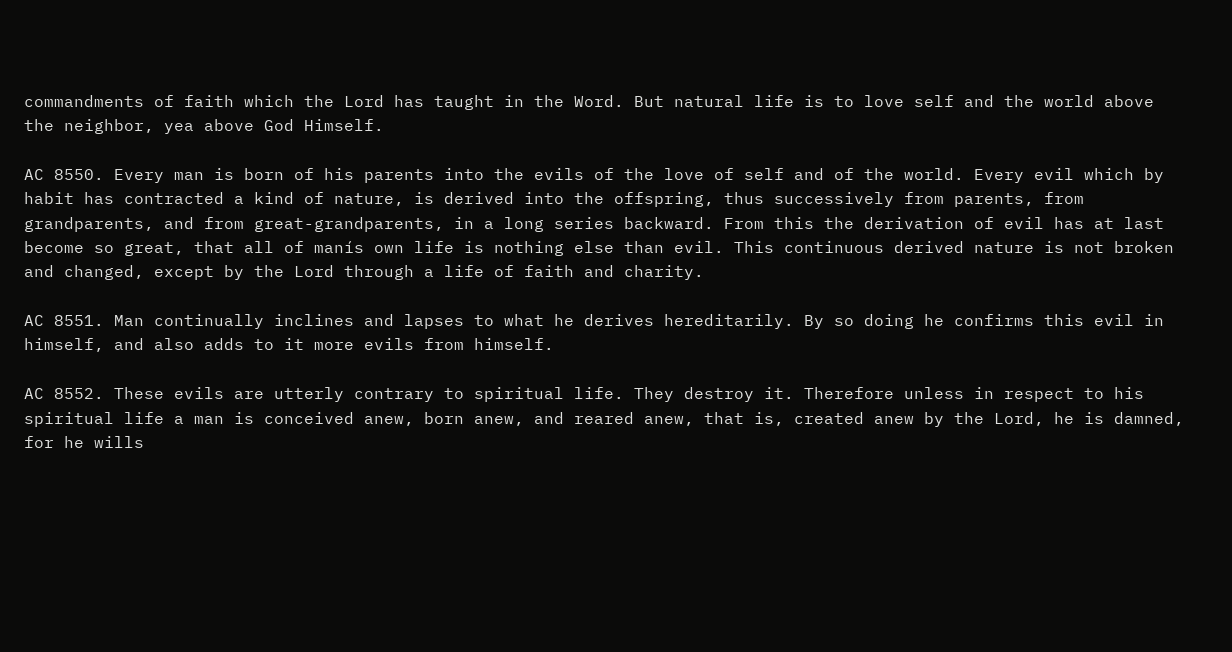commandments of faith which the Lord has taught in the Word. But natural life is to love self and the world above the neighbor, yea above God Himself.

AC 8550. Every man is born of his parents into the evils of the love of self and of the world. Every evil which by habit has contracted a kind of nature, is derived into the offspring, thus successively from parents, from grandparents, and from great-grandparents, in a long series backward. From this the derivation of evil has at last become so great, that all of manís own life is nothing else than evil. This continuous derived nature is not broken and changed, except by the Lord through a life of faith and charity.

AC 8551. Man continually inclines and lapses to what he derives hereditarily. By so doing he confirms this evil in himself, and also adds to it more evils from himself.

AC 8552. These evils are utterly contrary to spiritual life. They destroy it. Therefore unless in respect to his spiritual life a man is conceived anew, born anew, and reared anew, that is, created anew by the Lord, he is damned, for he wills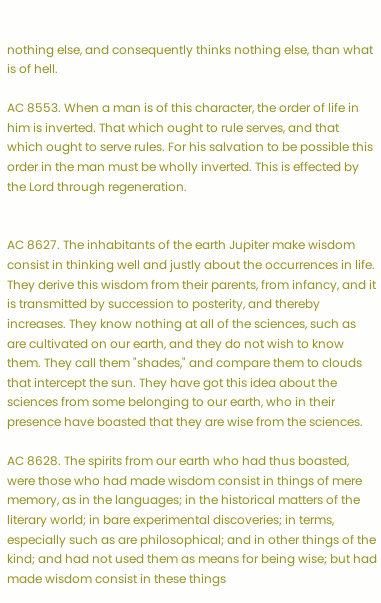nothing else, and consequently thinks nothing else, than what is of hell.

AC 8553. When a man is of this character, the order of life in him is inverted. That which ought to rule serves, and that which ought to serve rules. For his salvation to be possible this order in the man must be wholly inverted. This is effected by the Lord through regeneration.


AC 8627. The inhabitants of the earth Jupiter make wisdom consist in thinking well and justly about the occurrences in life. They derive this wisdom from their parents, from infancy, and it is transmitted by succession to posterity, and thereby increases. They know nothing at all of the sciences, such as are cultivated on our earth, and they do not wish to know them. They call them "shades," and compare them to clouds that intercept the sun. They have got this idea about the sciences from some belonging to our earth, who in their presence have boasted that they are wise from the sciences.

AC 8628. The spirits from our earth who had thus boasted, were those who had made wisdom consist in things of mere memory, as in the languages; in the historical matters of the literary world; in bare experimental discoveries; in terms, especially such as are philosophical; and in other things of the kind; and had not used them as means for being wise; but had made wisdom consist in these things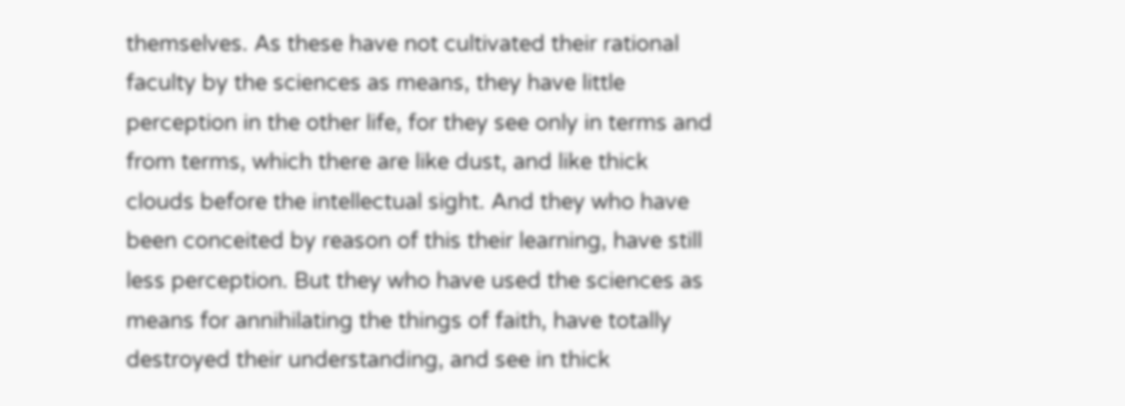themselves. As these have not cultivated their rational faculty by the sciences as means, they have little perception in the other life, for they see only in terms and from terms, which there are like dust, and like thick clouds before the intellectual sight. And they who have been conceited by reason of this their learning, have still less perception. But they who have used the sciences as means for annihilating the things of faith, have totally destroyed their understanding, and see in thick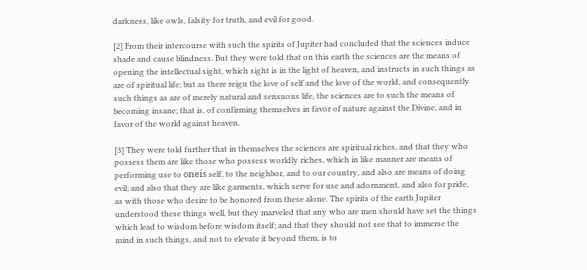darkness, like owls, falsity for truth, and evil for good.

[2] From their intercourse with such the spirits of Jupiter had concluded that the sciences induce shade and cause blindness. But they were told that on this earth the sciences are the means of opening the intellectual sight, which sight is in the light of heaven, and instructs in such things as are of spiritual life; but as there reign the love of self and the love of the world, and consequently such things as are of merely natural and sensuous life, the sciences are to such the means of becoming insane; that is, of confirming themselves in favor of nature against the Divine, and in favor of the world against heaven.

[3] They were told further that in themselves the sciences are spiritual riches, and that they who possess them are like those who possess worldly riches, which in like manner are means of performing use to oneís self, to the neighbor, and to our country, and also are means of doing evil; and also that they are like garments, which serve for use and adornment, and also for pride, as with those who desire to be honored from these alone. The spirits of the earth Jupiter understood these things well, but they marveled that any who are men should have set the things which lead to wisdom before wisdom itself; and that they should not see that to immerse the mind in such things, and not to elevate it beyond them, is to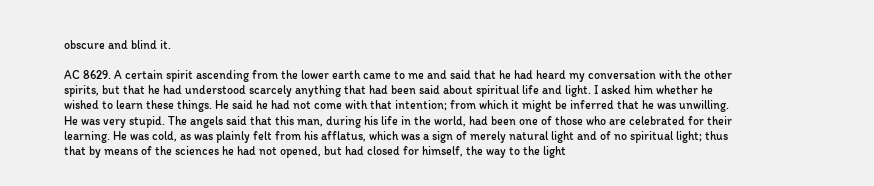obscure and blind it.

AC 8629. A certain spirit ascending from the lower earth came to me and said that he had heard my conversation with the other spirits, but that he had understood scarcely anything that had been said about spiritual life and light. I asked him whether he wished to learn these things. He said he had not come with that intention; from which it might be inferred that he was unwilling. He was very stupid. The angels said that this man, during his life in the world, had been one of those who are celebrated for their learning. He was cold, as was plainly felt from his afflatus, which was a sign of merely natural light and of no spiritual light; thus that by means of the sciences he had not opened, but had closed for himself, the way to the light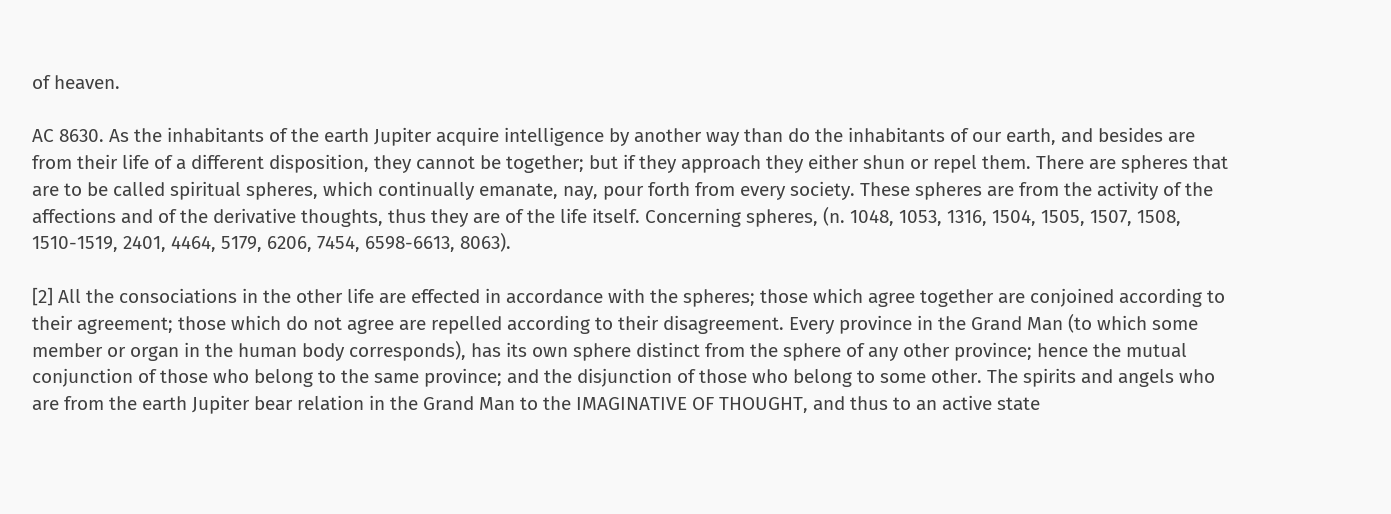of heaven.

AC 8630. As the inhabitants of the earth Jupiter acquire intelligence by another way than do the inhabitants of our earth, and besides are from their life of a different disposition, they cannot be together; but if they approach they either shun or repel them. There are spheres that are to be called spiritual spheres, which continually emanate, nay, pour forth from every society. These spheres are from the activity of the affections and of the derivative thoughts, thus they are of the life itself. Concerning spheres, (n. 1048, 1053, 1316, 1504, 1505, 1507, 1508, 1510-1519, 2401, 4464, 5179, 6206, 7454, 6598-6613, 8063).

[2] All the consociations in the other life are effected in accordance with the spheres; those which agree together are conjoined according to their agreement; those which do not agree are repelled according to their disagreement. Every province in the Grand Man (to which some member or organ in the human body corresponds), has its own sphere distinct from the sphere of any other province; hence the mutual conjunction of those who belong to the same province; and the disjunction of those who belong to some other. The spirits and angels who are from the earth Jupiter bear relation in the Grand Man to the IMAGINATIVE OF THOUGHT, and thus to an active state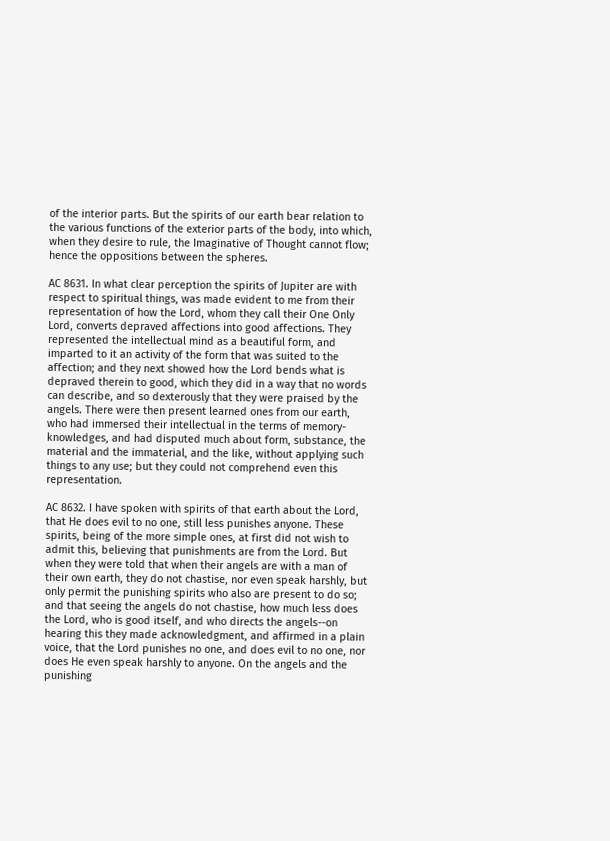of the interior parts. But the spirits of our earth bear relation to the various functions of the exterior parts of the body, into which, when they desire to rule, the Imaginative of Thought cannot flow; hence the oppositions between the spheres.

AC 8631. In what clear perception the spirits of Jupiter are with respect to spiritual things, was made evident to me from their representation of how the Lord, whom they call their One Only Lord, converts depraved affections into good affections. They represented the intellectual mind as a beautiful form, and imparted to it an activity of the form that was suited to the affection; and they next showed how the Lord bends what is depraved therein to good, which they did in a way that no words can describe, and so dexterously that they were praised by the angels. There were then present learned ones from our earth, who had immersed their intellectual in the terms of memory-knowledges, and had disputed much about form, substance, the material and the immaterial, and the like, without applying such things to any use; but they could not comprehend even this representation.

AC 8632. I have spoken with spirits of that earth about the Lord, that He does evil to no one, still less punishes anyone. These spirits, being of the more simple ones, at first did not wish to admit this, believing that punishments are from the Lord. But when they were told that when their angels are with a man of their own earth, they do not chastise, nor even speak harshly, but only permit the punishing spirits who also are present to do so; and that seeing the angels do not chastise, how much less does the Lord, who is good itself, and who directs the angels--on hearing this they made acknowledgment, and affirmed in a plain voice, that the Lord punishes no one, and does evil to no one, nor does He even speak harshly to anyone. On the angels and the punishing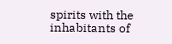spirits with the inhabitants of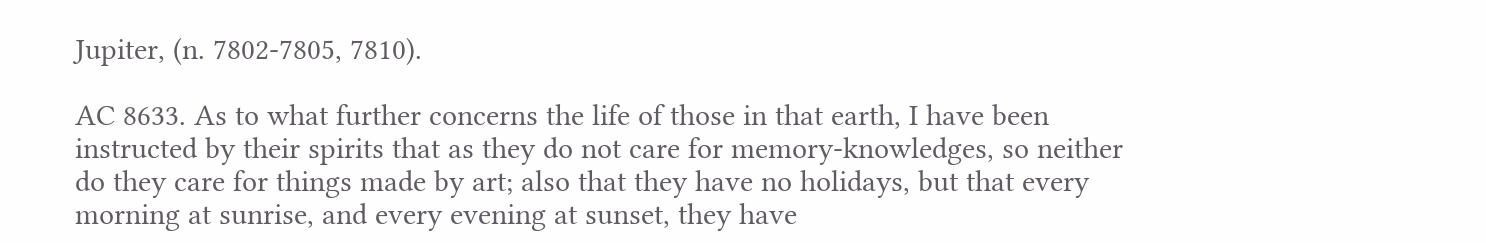Jupiter, (n. 7802-7805, 7810).

AC 8633. As to what further concerns the life of those in that earth, I have been instructed by their spirits that as they do not care for memory-knowledges, so neither do they care for things made by art; also that they have no holidays, but that every morning at sunrise, and every evening at sunset, they have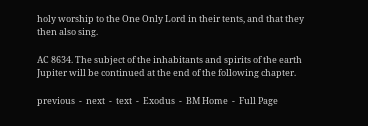holy worship to the One Only Lord in their tents, and that they then also sing.

AC 8634. The subject of the inhabitants and spirits of the earth Jupiter will be continued at the end of the following chapter.

previous  -  next  -  text  -  Exodus  -  BM Home  -  Full Page